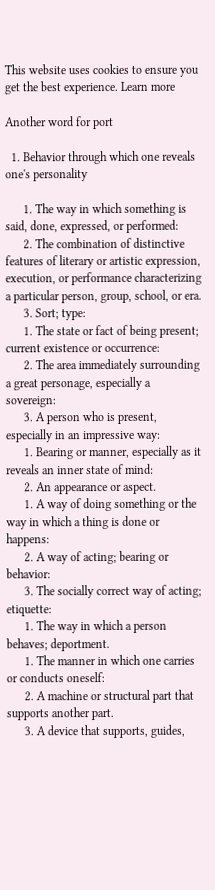This website uses cookies to ensure you get the best experience. Learn more

Another word for port

  1. Behavior through which one reveals one's personality

      1. The way in which something is said, done, expressed, or performed:
      2. The combination of distinctive features of literary or artistic expression, execution, or performance characterizing a particular person, group, school, or era.
      3. Sort; type:
      1. The state or fact of being present; current existence or occurrence:
      2. The area immediately surrounding a great personage, especially a sovereign:
      3. A person who is present, especially in an impressive way:
      1. Bearing or manner, especially as it reveals an inner state of mind:
      2. An appearance or aspect.
      1. A way of doing something or the way in which a thing is done or happens:
      2. A way of acting; bearing or behavior:
      3. The socially correct way of acting; etiquette:
      1. The way in which a person behaves; deportment.
      1. The manner in which one carries or conducts oneself:
      2. A machine or structural part that supports another part.
      3. A device that supports, guides,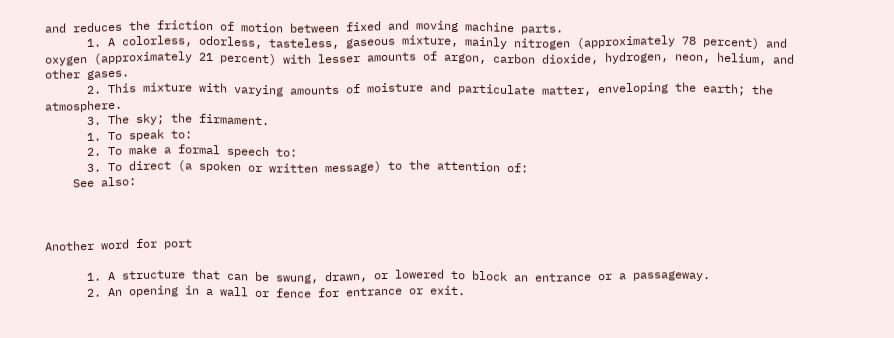and reduces the friction of motion between fixed and moving machine parts.
      1. A colorless, odorless, tasteless, gaseous mixture, mainly nitrogen (approximately 78 percent) and oxygen (approximately 21 percent) with lesser amounts of argon, carbon dioxide, hydrogen, neon, helium, and other gases.
      2. This mixture with varying amounts of moisture and particulate matter, enveloping the earth; the atmosphere.
      3. The sky; the firmament.
      1. To speak to:
      2. To make a formal speech to:
      3. To direct (a spoken or written message) to the attention of:
    See also:



Another word for port

      1. A structure that can be swung, drawn, or lowered to block an entrance or a passageway.
      2. An opening in a wall or fence for entrance or exit.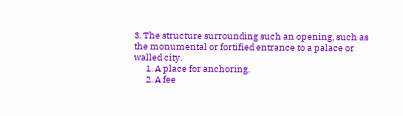3. The structure surrounding such an opening, such as the monumental or fortified entrance to a palace or walled city.
      1. A place for anchoring.
      2. A fee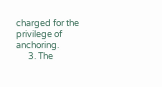charged for the privilege of anchoring.
      3. The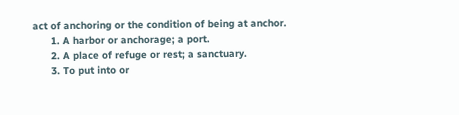act of anchoring or the condition of being at anchor.
      1. A harbor or anchorage; a port.
      2. A place of refuge or rest; a sanctuary.
      3. To put into or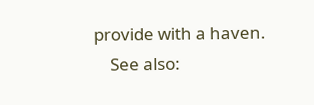provide with a haven.
    See also: